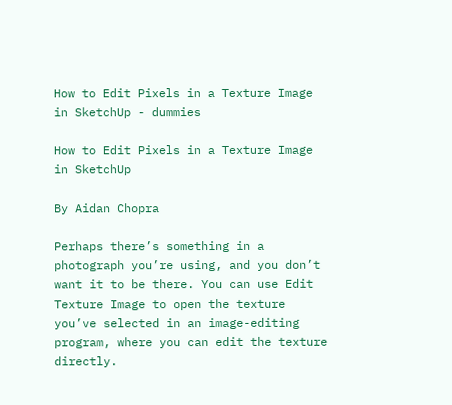How to Edit Pixels in a Texture Image in SketchUp - dummies

How to Edit Pixels in a Texture Image in SketchUp

By Aidan Chopra

Perhaps there’s something in a photograph you’re using, and you don’t want it to be there. You can use Edit Texture Image to open the texture you’ve selected in an image-editing program, where you can edit the texture directly.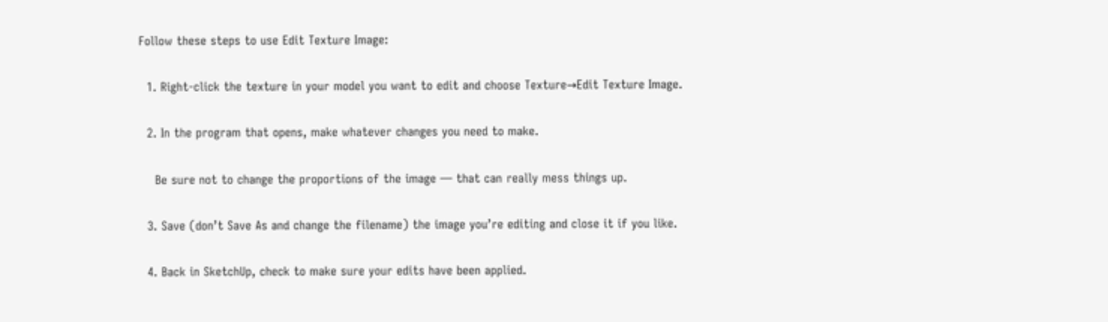Follow these steps to use Edit Texture Image:

  1. Right-click the texture in your model you want to edit and choose Texture→Edit Texture Image.

  2. In the program that opens, make whatever changes you need to make.

    Be sure not to change the proportions of the image — that can really mess things up.

  3. Save (don’t Save As and change the filename) the image you’re editing and close it if you like.

  4. Back in SketchUp, check to make sure your edits have been applied.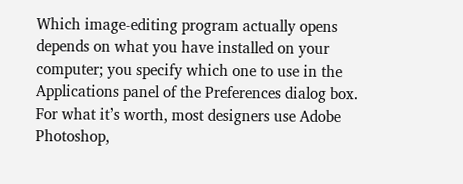Which image-editing program actually opens depends on what you have installed on your computer; you specify which one to use in the Applications panel of the Preferences dialog box. For what it’s worth, most designers use Adobe Photoshop,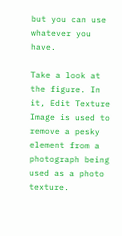but you can use whatever you have.

Take a look at the figure. In it, Edit Texture Image is used to remove a pesky element from a photograph being used as a photo texture.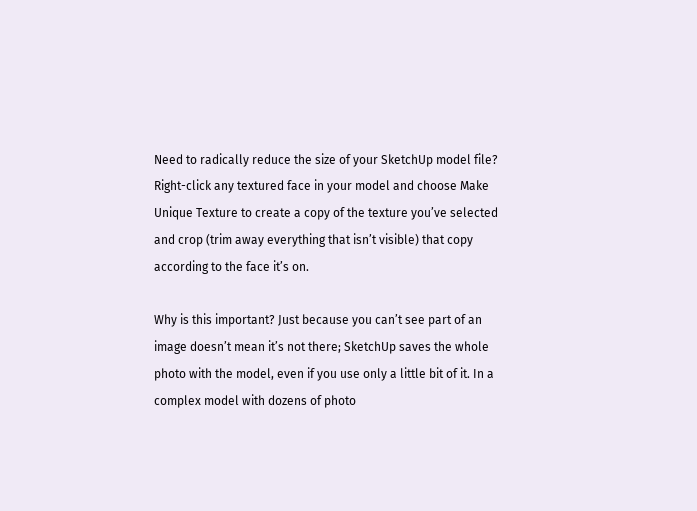Need to radically reduce the size of your SketchUp model file? Right-click any textured face in your model and choose Make Unique Texture to create a copy of the texture you’ve selected and crop (trim away everything that isn’t visible) that copy according to the face it’s on.

Why is this important? Just because you can’t see part of an image doesn’t mean it’s not there; SketchUp saves the whole photo with the model, even if you use only a little bit of it. In a complex model with dozens of photo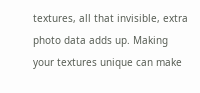textures, all that invisible, extra photo data adds up. Making your textures unique can make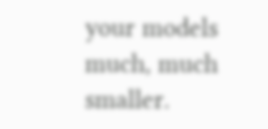your models much, much smaller.